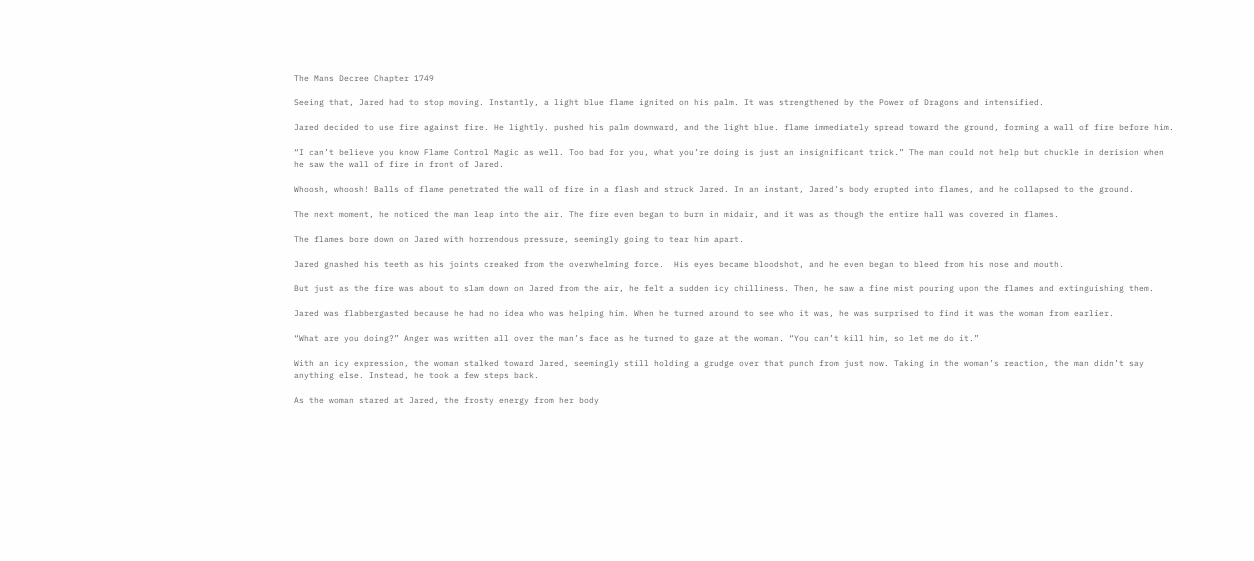The Mans Decree Chapter 1749

Seeing that, Jared had to stop moving. Instantly, a light blue flame ignited on his palm. It was strengthened by the Power of Dragons and intensified.

Jared decided to use fire against fire. He lightly. pushed his palm downward, and the light blue. flame immediately spread toward the ground, forming a wall of fire before him.

“I can’t believe you know Flame Control Magic as well. Too bad for you, what you’re doing is just an insignificant trick.” The man could not help but chuckle in derision when he saw the wall of fire in front of Jared.

Whoosh, whoosh! Balls of flame penetrated the wall of fire in a flash and struck Jared. In an instant, Jared’s body erupted into flames, and he collapsed to the ground.

The next moment, he noticed the man leap into the air. The fire even began to burn in midair, and it was as though the entire hall was covered in flames.

The flames bore down on Jared with horrendous pressure, seemingly going to tear him apart.

Jared gnashed his teeth as his joints creaked from the overwhelming force.  His eyes became bloodshot, and he even began to bleed from his nose and mouth.

But just as the fire was about to slam down on Jared from the air, he felt a sudden icy chilliness. Then, he saw a fine mist pouring upon the flames and extinguishing them.

Jared was flabbergasted because he had no idea who was helping him. When he turned around to see who it was, he was surprised to find it was the woman from earlier.

“What are you doing?” Anger was written all over the man’s face as he turned to gaze at the woman. “You can’t kill him, so let me do it.”

With an icy expression, the woman stalked toward Jared, seemingly still holding a grudge over that punch from just now. Taking in the woman’s reaction, the man didn’t say anything else. Instead, he took a few steps back.

As the woman stared at Jared, the frosty energy from her body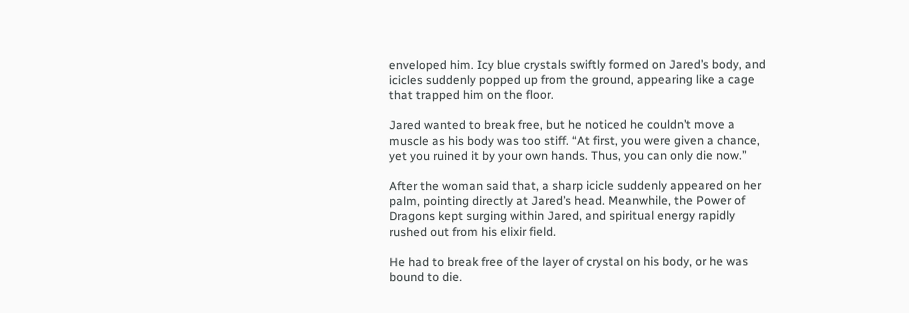enveloped him. Icy blue crystals swiftly formed on Jared’s body, and icicles suddenly popped up from the ground, appearing like a cage that trapped him on the floor.

Jared wanted to break free, but he noticed he couldn’t move a muscle as his body was too stiff. “At first, you were given a chance, yet you ruined it by your own hands. Thus, you can only die now.”

After the woman said that, a sharp icicle suddenly appeared on her palm, pointing directly at Jared’s head. Meanwhile, the Power of Dragons kept surging within Jared, and spiritual energy rapidly rushed out from his elixir field.

He had to break free of the layer of crystal on his body, or he was bound to die.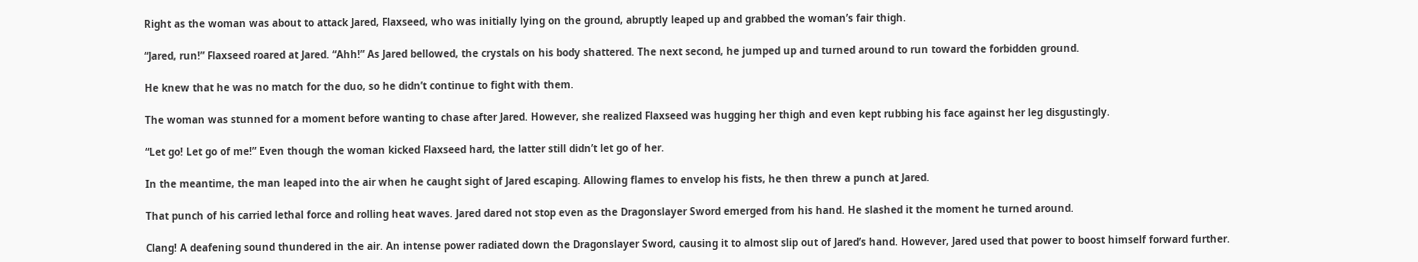Right as the woman was about to attack Jared, Flaxseed, who was initially lying on the ground, abruptly leaped up and grabbed the woman’s fair thigh.

“Jared, run!” Flaxseed roared at Jared. “Ahh!” As Jared bellowed, the crystals on his body shattered. The next second, he jumped up and turned around to run toward the forbidden ground.

He knew that he was no match for the duo, so he didn’t continue to fight with them.

The woman was stunned for a moment before wanting to chase after Jared. However, she realized Flaxseed was hugging her thigh and even kept rubbing his face against her leg disgustingly.

“Let go! Let go of me!” Even though the woman kicked Flaxseed hard, the latter still didn’t let go of her.

In the meantime, the man leaped into the air when he caught sight of Jared escaping. Allowing flames to envelop his fists, he then threw a punch at Jared.

That punch of his carried lethal force and rolling heat waves. Jared dared not stop even as the Dragonslayer Sword emerged from his hand. He slashed it the moment he turned around.

Clang! A deafening sound thundered in the air. An intense power radiated down the Dragonslayer Sword, causing it to almost slip out of Jared’s hand. However, Jared used that power to boost himself forward further.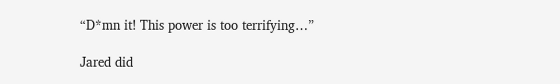“D*mn it! This power is too terrifying…”

Jared did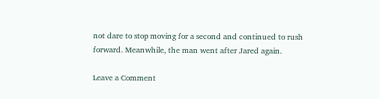not dare to stop moving for a second and continued to rush forward. Meanwhile, the man went after Jared again.

Leave a Comment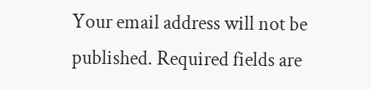Your email address will not be published. Required fields are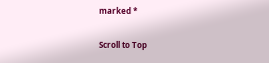marked *

Scroll to Top